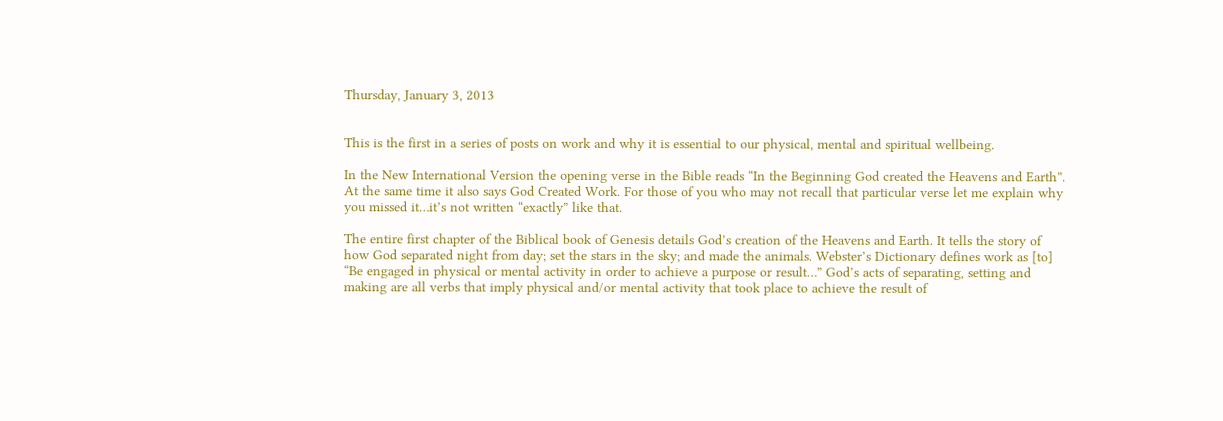Thursday, January 3, 2013


This is the first in a series of posts on work and why it is essential to our physical, mental and spiritual wellbeing.

In the New International Version the opening verse in the Bible reads “In the Beginning God created the Heavens and Earth”. At the same time it also says God Created Work. For those of you who may not recall that particular verse let me explain why you missed it…it’s not written “exactly” like that.

The entire first chapter of the Biblical book of Genesis details God’s creation of the Heavens and Earth. It tells the story of how God separated night from day; set the stars in the sky; and made the animals. Webster’s Dictionary defines work as [to] “Be engaged in physical or mental activity in order to achieve a purpose or result…” God’s acts of separating, setting and making are all verbs that imply physical and/or mental activity that took place to achieve the result of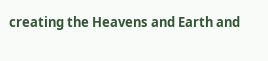creating the Heavens and Earth and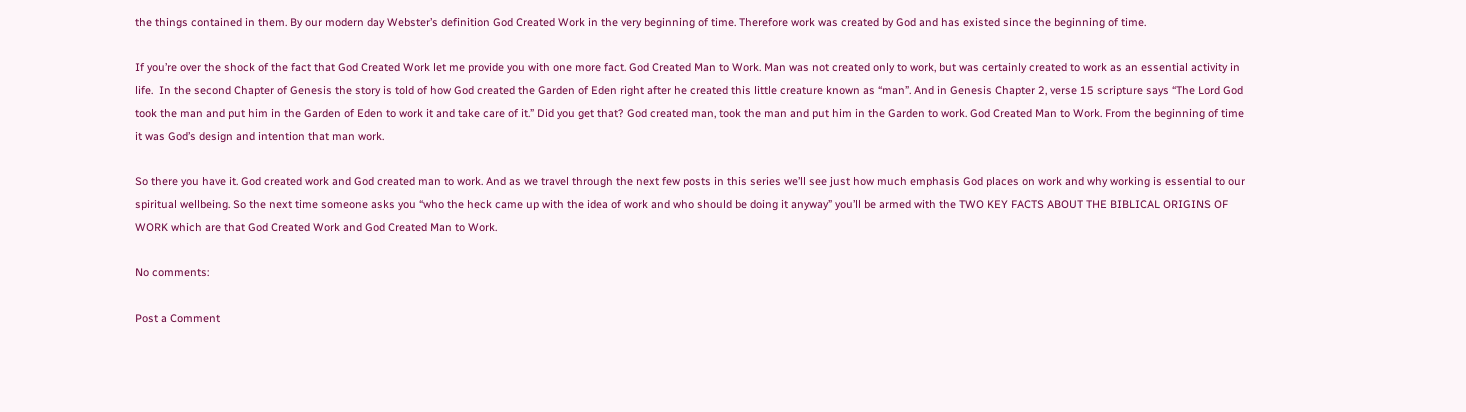the things contained in them. By our modern day Webster’s definition God Created Work in the very beginning of time. Therefore work was created by God and has existed since the beginning of time.

If you’re over the shock of the fact that God Created Work let me provide you with one more fact. God Created Man to Work. Man was not created only to work, but was certainly created to work as an essential activity in life.  In the second Chapter of Genesis the story is told of how God created the Garden of Eden right after he created this little creature known as “man”. And in Genesis Chapter 2, verse 15 scripture says “The Lord God took the man and put him in the Garden of Eden to work it and take care of it.” Did you get that? God created man, took the man and put him in the Garden to work. God Created Man to Work. From the beginning of time it was God’s design and intention that man work.

So there you have it. God created work and God created man to work. And as we travel through the next few posts in this series we’ll see just how much emphasis God places on work and why working is essential to our spiritual wellbeing. So the next time someone asks you “who the heck came up with the idea of work and who should be doing it anyway” you’ll be armed with the TWO KEY FACTS ABOUT THE BIBLICAL ORIGINS OF WORK which are that God Created Work and God Created Man to Work.

No comments:

Post a Comment